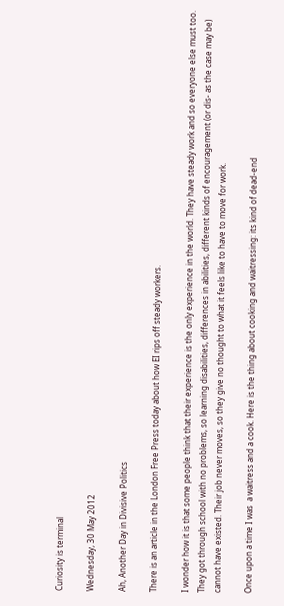Curiosity is terminal

Wednesday, 30 May 2012

Ah, Another Day in Divisive Politics

There is an article in the London Free Press today about how EI rips off steady workers.

I wonder how it is that some people think that their experience is the only experience in the world. They have steady work and so everyone else must too. They got through school with no problems, so learning disabilities, differences in abilities, different kinds of encouragement (or dis- as the case may be) cannot have existed. Their job never moves, so they give no thought to what it feels like to have to move for work.

Once upon a time I was  a waitress and a cook. Here is the thing about cooking and waitressing: its kind of dead-end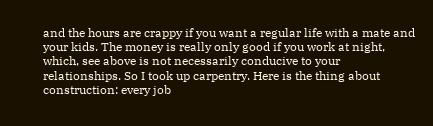and the hours are crappy if you want a regular life with a mate and your kids. The money is really only good if you work at night, which, see above is not necessarily conducive to your relationships. So I took up carpentry. Here is the thing about construction: every job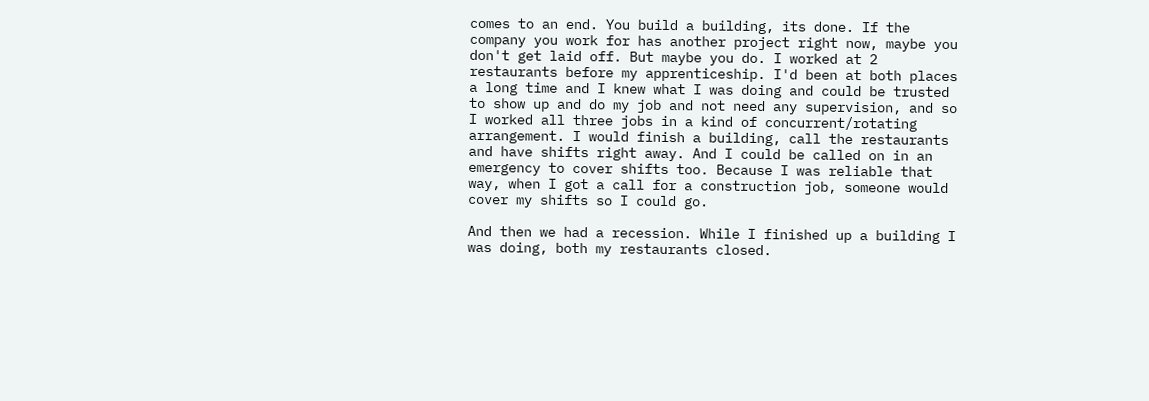comes to an end. You build a building, its done. If the company you work for has another project right now, maybe you don't get laid off. But maybe you do. I worked at 2 restaurants before my apprenticeship. I'd been at both places a long time and I knew what I was doing and could be trusted to show up and do my job and not need any supervision, and so I worked all three jobs in a kind of concurrent/rotating arrangement. I would finish a building, call the restaurants and have shifts right away. And I could be called on in an emergency to cover shifts too. Because I was reliable that way, when I got a call for a construction job, someone would cover my shifts so I could go.

And then we had a recession. While I finished up a building I was doing, both my restaurants closed.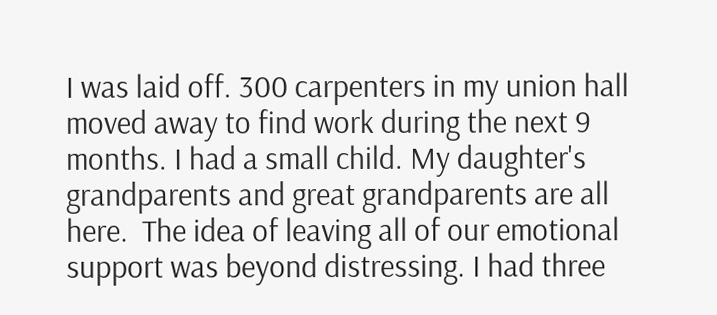I was laid off. 300 carpenters in my union hall moved away to find work during the next 9 months. I had a small child. My daughter's grandparents and great grandparents are all here.  The idea of leaving all of our emotional support was beyond distressing. I had three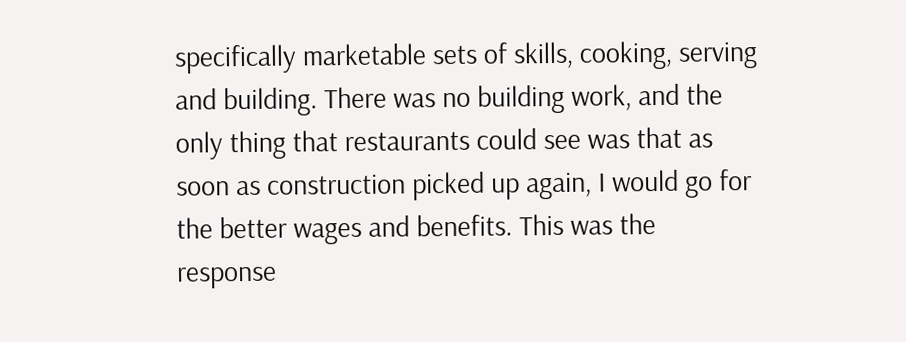specifically marketable sets of skills, cooking, serving and building. There was no building work, and the only thing that restaurants could see was that as soon as construction picked up again, I would go for the better wages and benefits. This was the response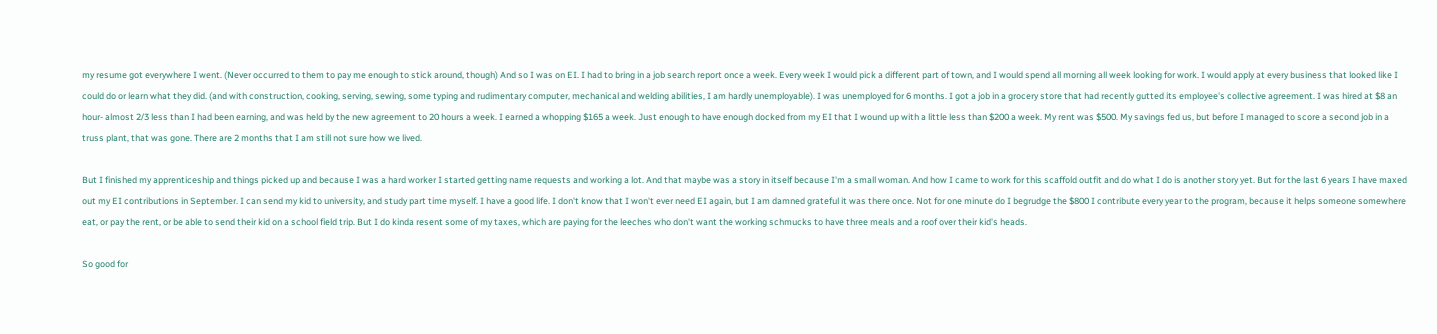my resume got everywhere I went. (Never occurred to them to pay me enough to stick around, though) And so I was on EI. I had to bring in a job search report once a week. Every week I would pick a different part of town, and I would spend all morning all week looking for work. I would apply at every business that looked like I could do or learn what they did. (and with construction, cooking, serving, sewing, some typing and rudimentary computer, mechanical and welding abilities, I am hardly unemployable). I was unemployed for 6 months. I got a job in a grocery store that had recently gutted its employee's collective agreement. I was hired at $8 an hour- almost 2/3 less than I had been earning, and was held by the new agreement to 20 hours a week. I earned a whopping $165 a week. Just enough to have enough docked from my EI that I wound up with a little less than $200 a week. My rent was $500. My savings fed us, but before I managed to score a second job in a truss plant, that was gone. There are 2 months that I am still not sure how we lived.

But I finished my apprenticeship and things picked up and because I was a hard worker I started getting name requests and working a lot. And that maybe was a story in itself because I'm a small woman. And how I came to work for this scaffold outfit and do what I do is another story yet. But for the last 6 years I have maxed out my EI contributions in September. I can send my kid to university, and study part time myself. I have a good life. I don't know that I won't ever need EI again, but I am damned grateful it was there once. Not for one minute do I begrudge the $800 I contribute every year to the program, because it helps someone somewhere eat, or pay the rent, or be able to send their kid on a school field trip. But I do kinda resent some of my taxes, which are paying for the leeches who don't want the working schmucks to have three meals and a roof over their kid's heads.

So good for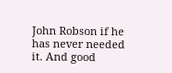John Robson if he has never needed it. And good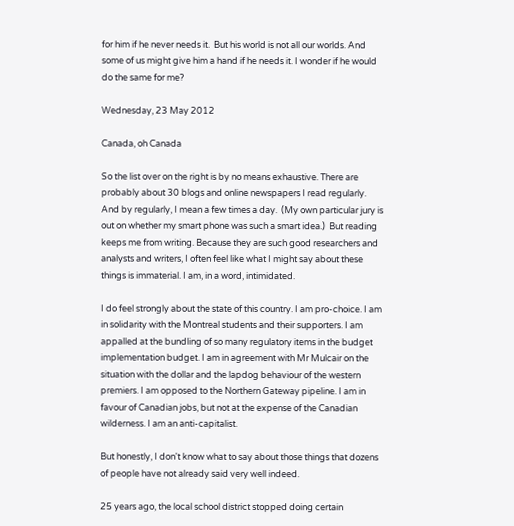for him if he never needs it.  But his world is not all our worlds. And some of us might give him a hand if he needs it. I wonder if he would do the same for me?

Wednesday, 23 May 2012

Canada, oh Canada

So the list over on the right is by no means exhaustive. There are probably about 30 blogs and online newspapers I read regularly. And by regularly, I mean a few times a day.  (My own particular jury is out on whether my smart phone was such a smart idea.)  But reading keeps me from writing. Because they are such good researchers and analysts and writers, I often feel like what I might say about these things is immaterial. I am, in a word, intimidated.

I do feel strongly about the state of this country. I am pro-choice. I am in solidarity with the Montreal students and their supporters. I am appalled at the bundling of so many regulatory items in the budget implementation budget. I am in agreement with Mr Mulcair on the situation with the dollar and the lapdog behaviour of the western premiers. I am opposed to the Northern Gateway pipeline. I am in favour of Canadian jobs, but not at the expense of the Canadian wilderness. I am an anti-capitalist.

But honestly, I don't know what to say about those things that dozens of people have not already said very well indeed.

25 years ago, the local school district stopped doing certain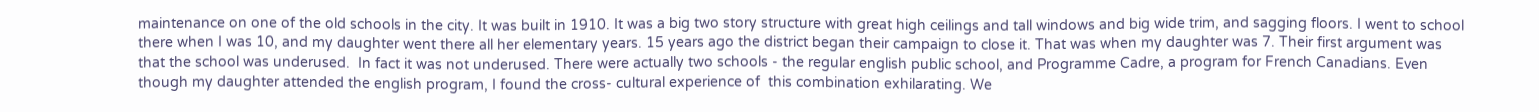maintenance on one of the old schools in the city. It was built in 1910. It was a big two story structure with great high ceilings and tall windows and big wide trim, and sagging floors. I went to school there when I was 10, and my daughter went there all her elementary years. 15 years ago the district began their campaign to close it. That was when my daughter was 7. Their first argument was that the school was underused.  In fact it was not underused. There were actually two schools - the regular english public school, and Programme Cadre, a program for French Canadians. Even though my daughter attended the english program, I found the cross- cultural experience of  this combination exhilarating. We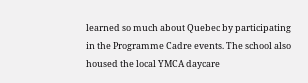learned so much about Quebec by participating in the Programme Cadre events. The school also housed the local YMCA daycare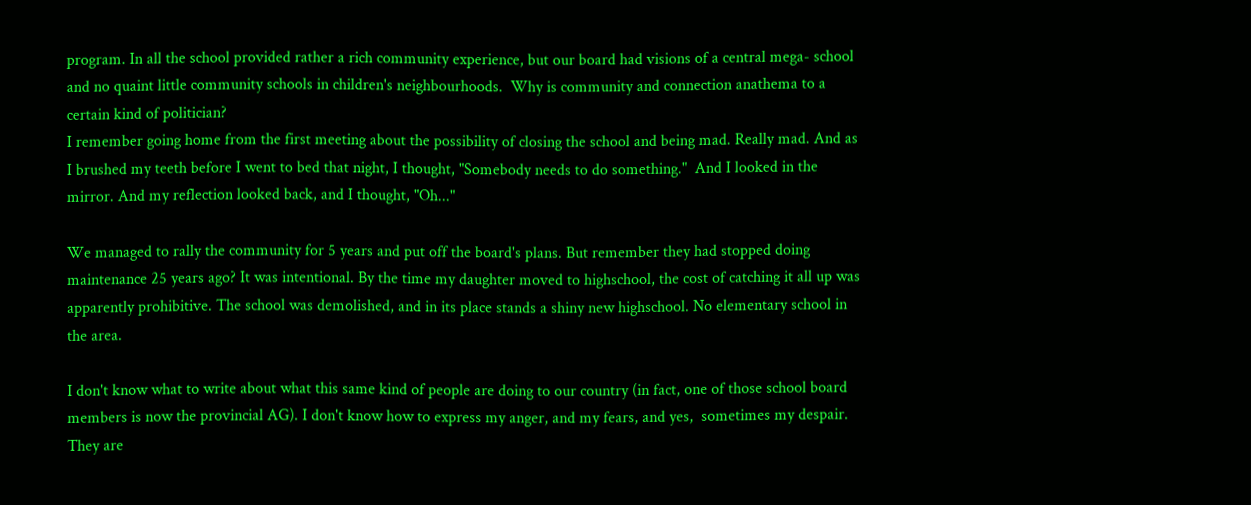program. In all the school provided rather a rich community experience, but our board had visions of a central mega- school  and no quaint little community schools in children's neighbourhoods.  Why is community and connection anathema to a certain kind of politician?
I remember going home from the first meeting about the possibility of closing the school and being mad. Really mad. And as I brushed my teeth before I went to bed that night, I thought, "Somebody needs to do something."  And I looked in the mirror. And my reflection looked back, and I thought, "Oh..."

We managed to rally the community for 5 years and put off the board's plans. But remember they had stopped doing maintenance 25 years ago? It was intentional. By the time my daughter moved to highschool, the cost of catching it all up was apparently prohibitive. The school was demolished, and in its place stands a shiny new highschool. No elementary school in the area.

I don't know what to write about what this same kind of people are doing to our country (in fact, one of those school board members is now the provincial AG). I don't know how to express my anger, and my fears, and yes,  sometimes my despair. They are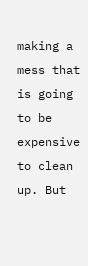making a mess that is going to be expensive to clean up. But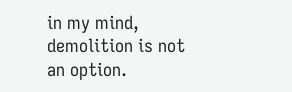in my mind, demolition is not an option.